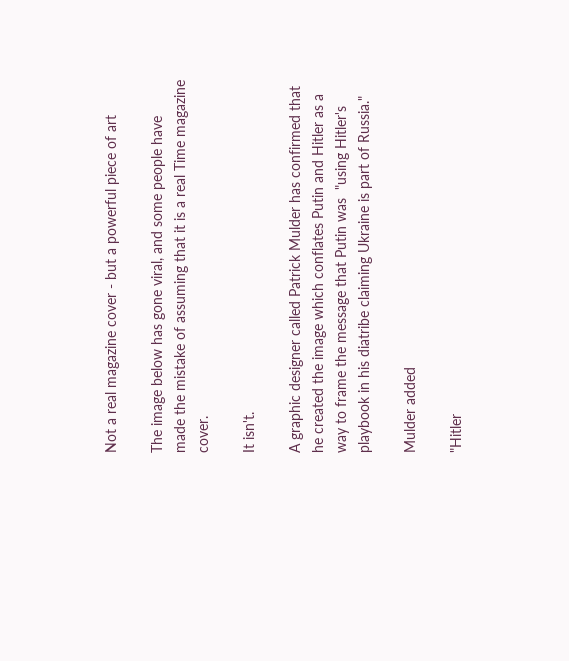Not a real magazine cover - but a powerful piece of art

The image below has gone viral, and some people have made the mistake of assuming that it is a real Time magazine cover.

It isn't.

A graphic designer called Patrick Mulder has confirmed that he created the image which conflates Putin and Hitler as a way to frame the message that Putin was  "using Hitler's playbook in his diatribe claiming Ukraine is part of Russia."

Mulder added

"Hitler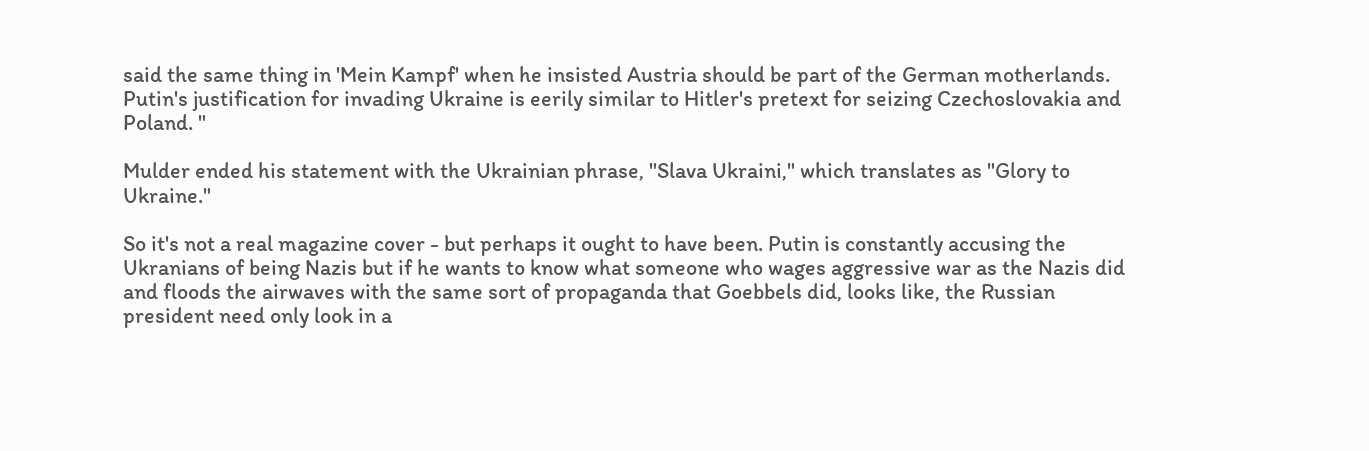said the same thing in 'Mein Kampf' when he insisted Austria should be part of the German motherlands. Putin's justification for invading Ukraine is eerily similar to Hitler's pretext for seizing Czechoslovakia and Poland. "

Mulder ended his statement with the Ukrainian phrase, "Slava Ukraini," which translates as "Glory to Ukraine."

So it's not a real magazine cover - but perhaps it ought to have been. Putin is constantly accusing the Ukranians of being Nazis but if he wants to know what someone who wages aggressive war as the Nazis did and floods the airwaves with the same sort of propaganda that Goebbels did, looks like, the Russian president need only look in a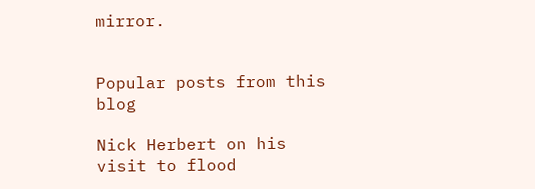mirror.


Popular posts from this blog

Nick Herbert on his visit to flood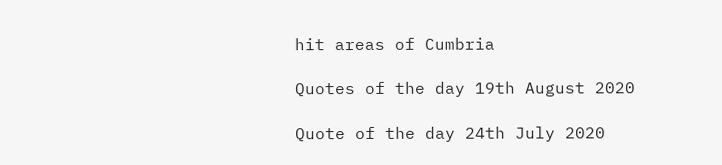hit areas of Cumbria

Quotes of the day 19th August 2020

Quote of the day 24th July 2020